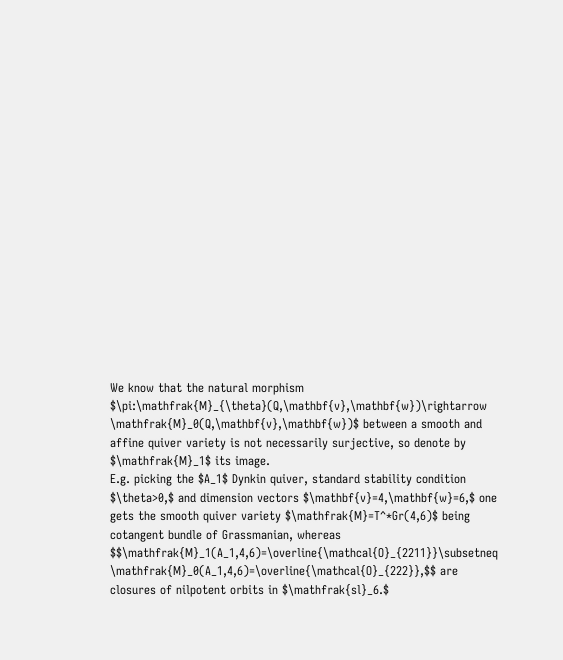We know that the natural morphism $\pi:\mathfrak{M}_{\theta}(Q,\mathbf{v},\mathbf{w})\rightarrow \mathfrak{M}_0(Q,\mathbf{v},\mathbf{w})$ between a smooth and affine quiver variety is not necessarily surjective, so denote by $\mathfrak{M}_1$ its image.
E.g. picking the $A_1$ Dynkin quiver, standard stability condition $\theta>0,$ and dimension vectors $\mathbf{v}=4,\mathbf{w}=6,$ one gets the smooth quiver variety $\mathfrak{M}=T^*Gr(4,6)$ being cotangent bundle of Grassmanian, whereas $$\mathfrak{M}_1(A_1,4,6)=\overline{\mathcal{O}_{2211}}\subsetneq \mathfrak{M}_0(A_1,4,6)=\overline{\mathcal{O}_{222}},$$ are closures of nilpotent orbits in $\mathfrak{sl}_6.$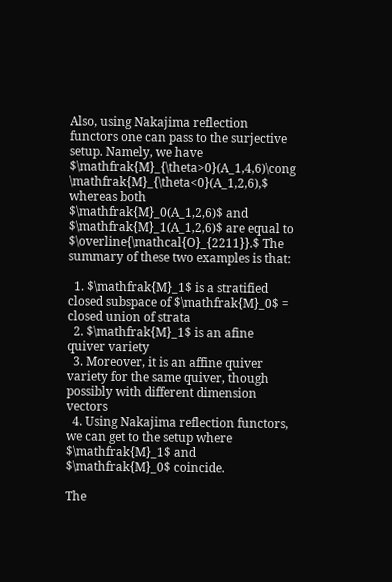Also, using Nakajima reflection functors one can pass to the surjective setup. Namely, we have $\mathfrak{M}_{\theta>0}(A_1,4,6)\cong \mathfrak{M}_{\theta<0}(A_1,2,6),$ whereas both $\mathfrak{M}_0(A_1,2,6)$ and $\mathfrak{M}_1(A_1,2,6)$ are equal to $\overline{\mathcal{O}_{2211}}.$ The summary of these two examples is that:

  1. $\mathfrak{M}_1$ is a stratified closed subspace of $\mathfrak{M}_0$ = closed union of strata
  2. $\mathfrak{M}_1$ is an afine quiver variety
  3. Moreover, it is an affine quiver variety for the same quiver, though possibly with different dimension vectors
  4. Using Nakajima reflection functors, we can get to the setup where $\mathfrak{M}_1$ and $\mathfrak{M}_0$ coincide.

The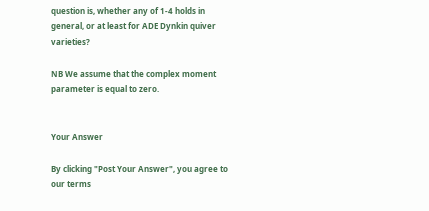question is, whether any of 1-4 holds in general, or at least for ADE Dynkin quiver varieties?

NB We assume that the complex moment parameter is equal to zero.


Your Answer

By clicking "Post Your Answer", you agree to our terms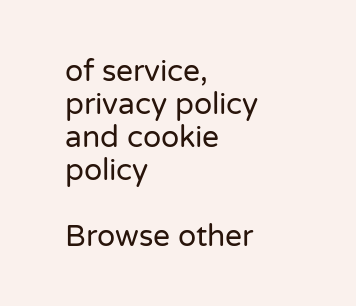of service, privacy policy and cookie policy

Browse other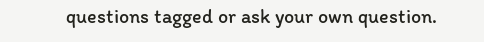questions tagged or ask your own question.